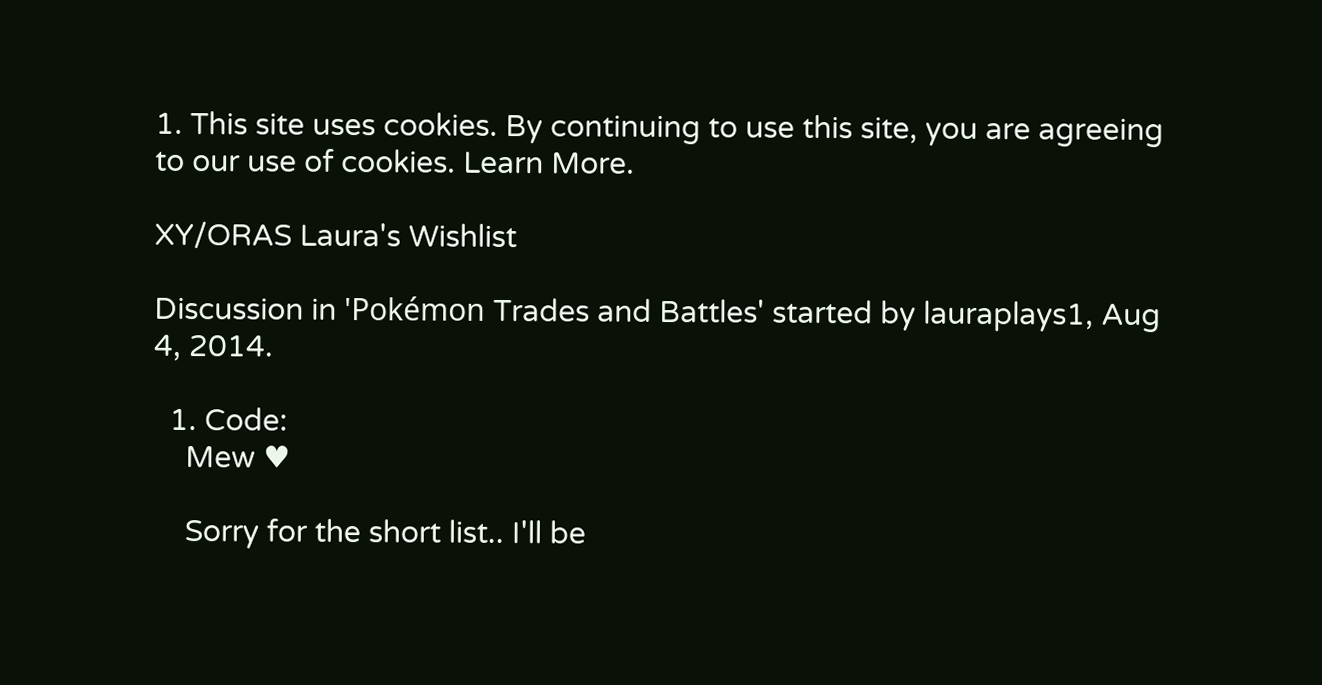1. This site uses cookies. By continuing to use this site, you are agreeing to our use of cookies. Learn More.

XY/ORAS Laura's Wishlist

Discussion in 'Pokémon Trades and Battles' started by lauraplays1, Aug 4, 2014.

  1. Code:
    Mew ♥

    Sorry for the short list.. I'll be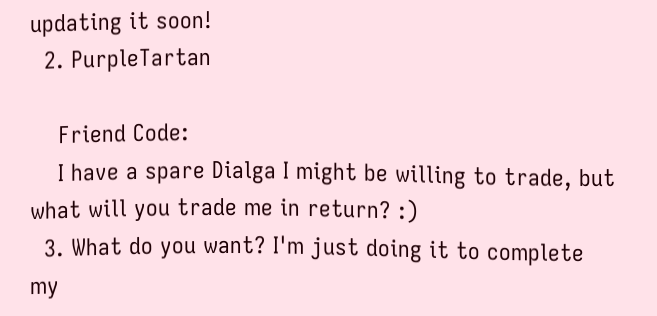updating it soon!
  2. PurpleTartan

    Friend Code:
    I have a spare Dialga I might be willing to trade, but what will you trade me in return? :)
  3. What do you want? I'm just doing it to complete my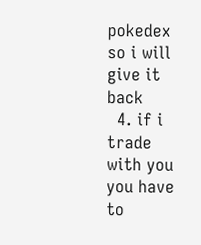pokedex so i will give it back
  4. if i trade with you you have to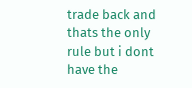trade back and thats the only rule but i dont have the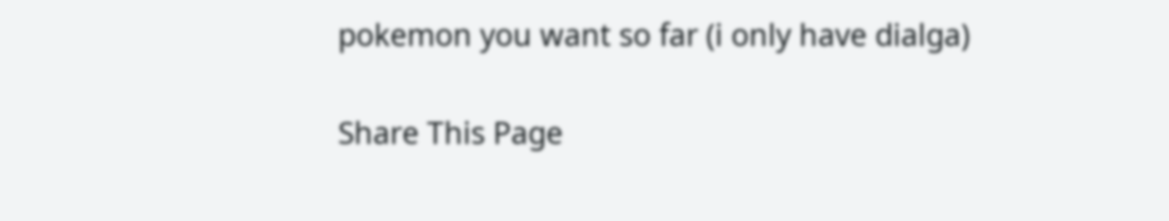pokemon you want so far (i only have dialga)

Share This Page